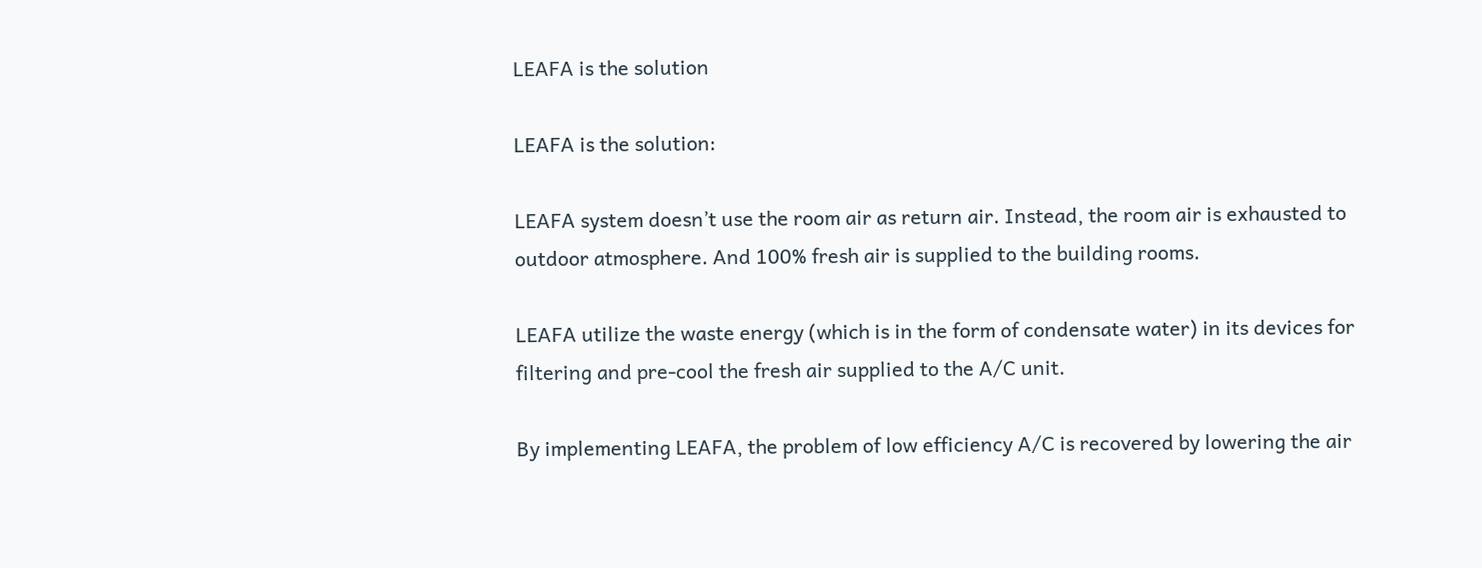LEAFA is the solution

LEAFA is the solution:

LEAFA system doesn’t use the room air as return air. Instead, the room air is exhausted to outdoor atmosphere. And 100% fresh air is supplied to the building rooms.

LEAFA utilize the waste energy (which is in the form of condensate water) in its devices for filtering and pre-cool the fresh air supplied to the A/C unit.

By implementing LEAFA, the problem of low efficiency A/C is recovered by lowering the air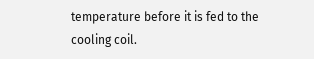temperature before it is fed to the cooling coil.